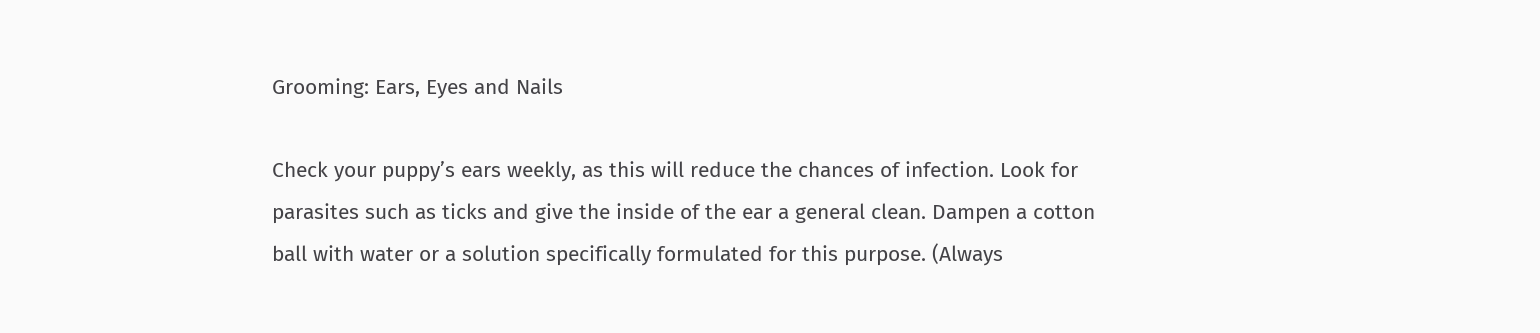Grooming: Ears, Eyes and Nails

Check your puppy’s ears weekly, as this will reduce the chances of infection. Look for parasites such as ticks and give the inside of the ear a general clean. Dampen a cotton ball with water or a solution specifically formulated for this purpose. (Always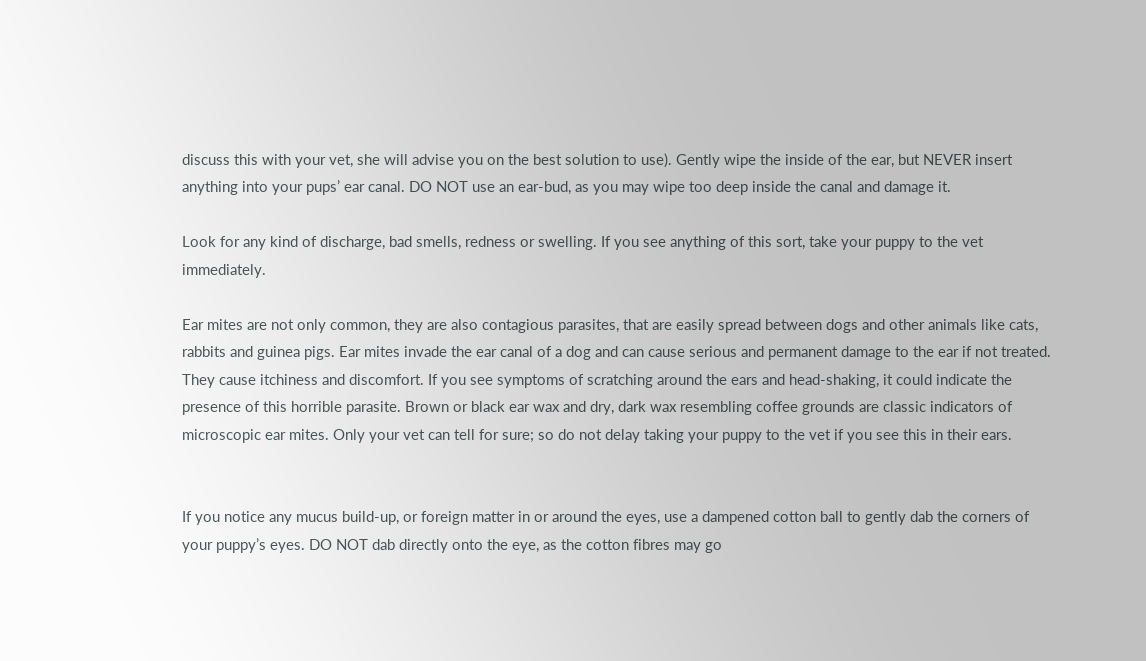discuss this with your vet, she will advise you on the best solution to use). Gently wipe the inside of the ear, but NEVER insert anything into your pups’ ear canal. DO NOT use an ear-bud, as you may wipe too deep inside the canal and damage it.

Look for any kind of discharge, bad smells, redness or swelling. If you see anything of this sort, take your puppy to the vet immediately.

Ear mites are not only common, they are also contagious parasites, that are easily spread between dogs and other animals like cats, rabbits and guinea pigs. Ear mites invade the ear canal of a dog and can cause serious and permanent damage to the ear if not treated. They cause itchiness and discomfort. If you see symptoms of scratching around the ears and head-shaking, it could indicate the presence of this horrible parasite. Brown or black ear wax and dry, dark wax resembling coffee grounds are classic indicators of microscopic ear mites. Only your vet can tell for sure; so do not delay taking your puppy to the vet if you see this in their ears.


If you notice any mucus build-up, or foreign matter in or around the eyes, use a dampened cotton ball to gently dab the corners of your puppy’s eyes. DO NOT dab directly onto the eye, as the cotton fibres may go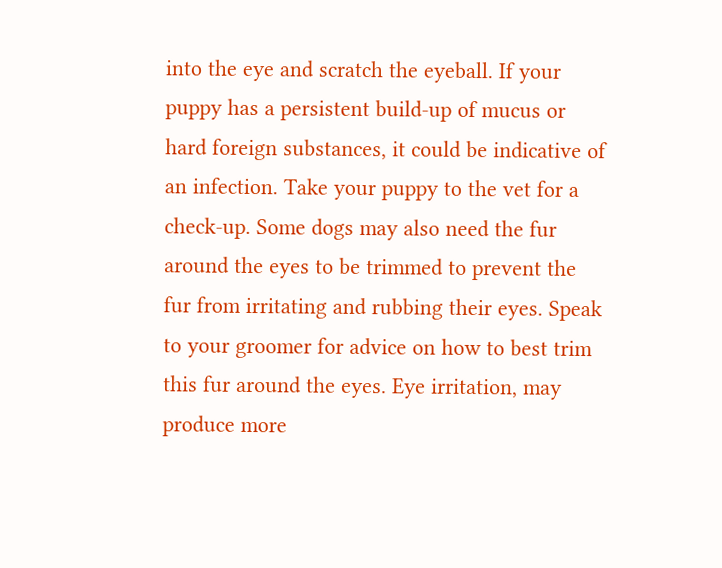into the eye and scratch the eyeball. If your puppy has a persistent build-up of mucus or hard foreign substances, it could be indicative of an infection. Take your puppy to the vet for a check-up. Some dogs may also need the fur around the eyes to be trimmed to prevent the fur from irritating and rubbing their eyes. Speak to your groomer for advice on how to best trim this fur around the eyes. Eye irritation, may produce more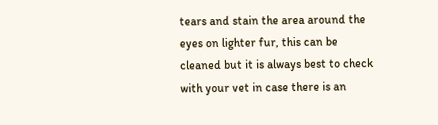tears and stain the area around the eyes on lighter fur, this can be cleaned but it is always best to check with your vet in case there is an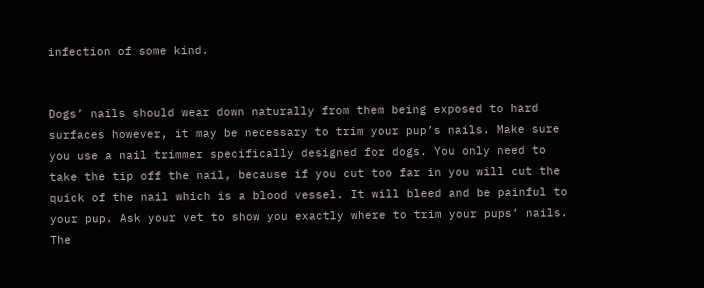infection of some kind.


Dogs’ nails should wear down naturally from them being exposed to hard surfaces however, it may be necessary to trim your pup’s nails. Make sure you use a nail trimmer specifically designed for dogs. You only need to take the tip off the nail, because if you cut too far in you will cut the quick of the nail which is a blood vessel. It will bleed and be painful to your pup. Ask your vet to show you exactly where to trim your pups’ nails. The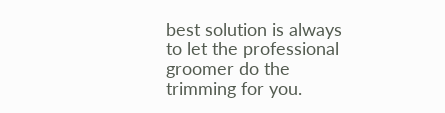best solution is always to let the professional groomer do the trimming for you.